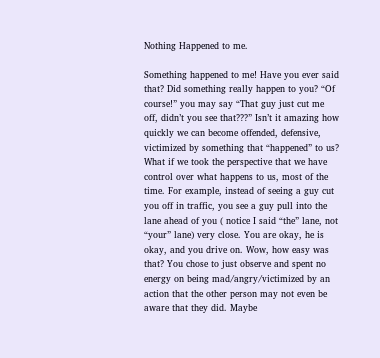Nothing Happened to me.

Something happened to me! Have you ever said that? Did something really happen to you? “Of course!” you may say “That guy just cut me off, didn’t you see that???” Isn’t it amazing how quickly we can become offended, defensive, victimized by something that “happened” to us? What if we took the perspective that we have control over what happens to us, most of the time. For example, instead of seeing a guy cut you off in traffic, you see a guy pull into the lane ahead of you ( notice I said “the” lane, not “your” lane) very close. You are okay, he is okay, and you drive on. Wow, how easy was that? You chose to just observe and spent no energy on being mad/angry/victimized by an action that the other person may not even be aware that they did. Maybe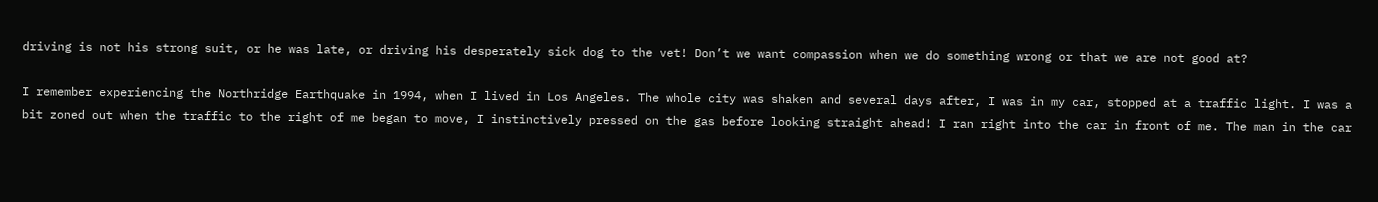driving is not his strong suit, or he was late, or driving his desperately sick dog to the vet! Don’t we want compassion when we do something wrong or that we are not good at?

I remember experiencing the Northridge Earthquake in 1994, when I lived in Los Angeles. The whole city was shaken and several days after, I was in my car, stopped at a traffic light. I was a bit zoned out when the traffic to the right of me began to move, I instinctively pressed on the gas before looking straight ahead! I ran right into the car in front of me. The man in the car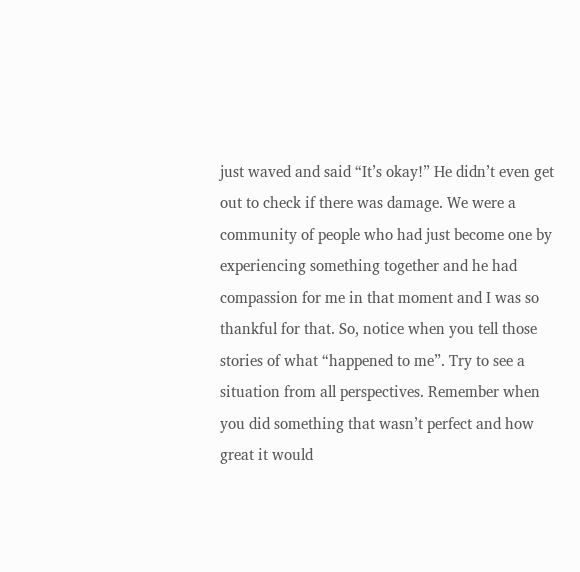just waved and said “It’s okay!” He didn’t even get out to check if there was damage. We were a community of people who had just become one by experiencing something together and he had compassion for me in that moment and I was so thankful for that. So, notice when you tell those stories of what “happened to me”. Try to see a situation from all perspectives. Remember when you did something that wasn’t perfect and how great it would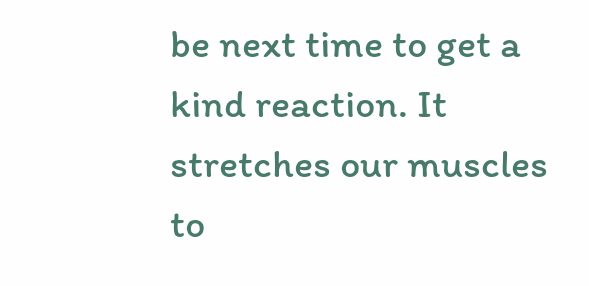be next time to get a kind reaction. It stretches our muscles to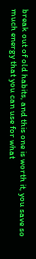break out of old habits, and this one is worth it, you save so much energy that you can use for what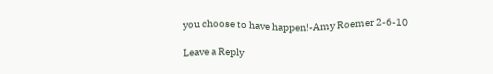you choose to have happen!-Amy Roemer 2-6-10

Leave a Reply